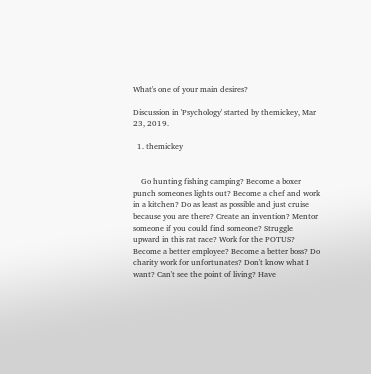What's one of your main desires?

Discussion in 'Psychology' started by themickey, Mar 23, 2019.

  1. themickey


    Go hunting fishing camping? Become a boxer punch someones lights out? Become a chef and work in a kitchen? Do as least as possible and just cruise because you are there? Create an invention? Mentor someone if you could find someone? Struggle upward in this rat race? Work for the POTUS? Become a better employee? Become a better boss? Do charity work for unfortunates? Don't know what I want? Can't see the point of living? Have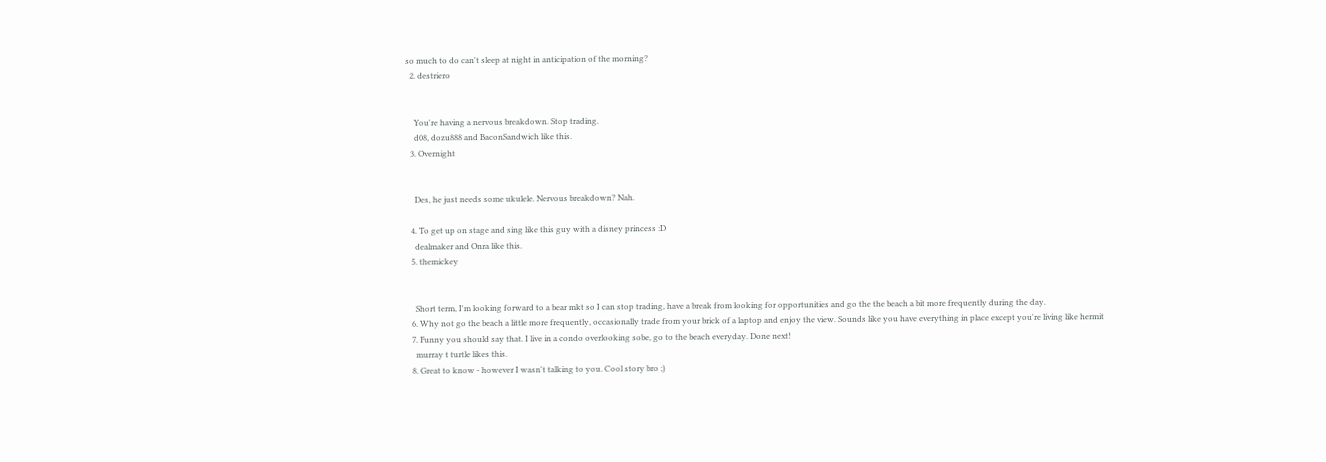so much to do can't sleep at night in anticipation of the morning?
  2. destriero


    You're having a nervous breakdown. Stop trading.
    d08, dozu888 and BaconSandwich like this.
  3. Overnight


    Des, he just needs some ukulele. Nervous breakdown? Nah.

  4. To get up on stage and sing like this guy with a disney princess :D
    dealmaker and Onra like this.
  5. themickey


    Short term, I'm looking forward to a bear mkt so I can stop trading, have a break from looking for opportunities and go the the beach a bit more frequently during the day.
  6. Why not go the beach a little more frequently, occasionally trade from your brick of a laptop and enjoy the view. Sounds like you have everything in place except you're living like hermit
  7. Funny you should say that. I live in a condo overlooking sobe, go to the beach everyday. Done next!
    murray t turtle likes this.
  8. Great to know - however I wasn't talking to you. Cool story bro ;)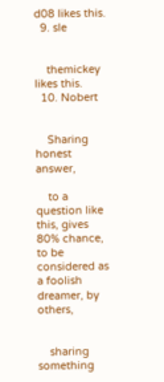d08 likes this.
  9. sle


    themickey likes this.
  10. Nobert


    Sharing honest answer,

    to a question like this, gives 80% chance, to be considered as a foolish dreamer, by others,


    sharing something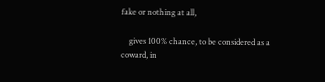fake or nothing at all,

    gives 100% chance, to be considered as a coward, in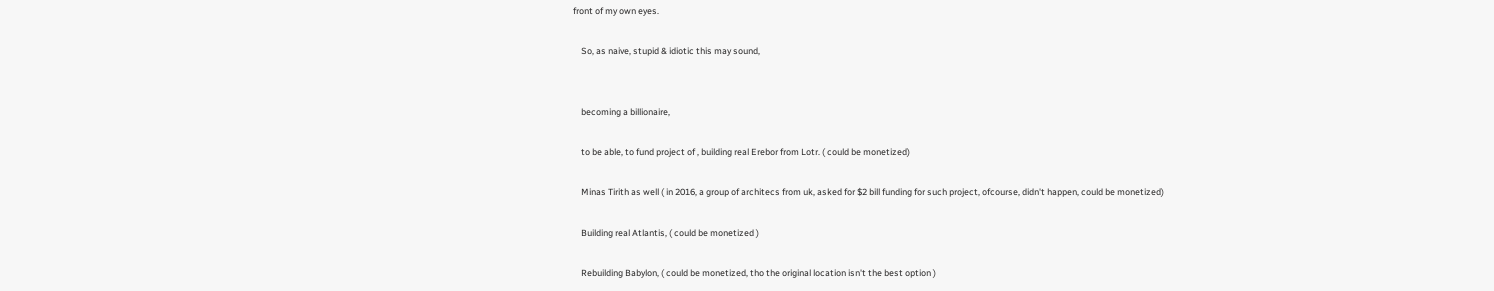front of my own eyes.

    So, as naive, stupid & idiotic this may sound,


    becoming a billionaire,

    to be able, to fund project of , building real Erebor from Lotr. ( could be monetized)

    Minas Tirith as well ( in 2016, a group of architecs from uk, asked for $2 bill funding for such project, ofcourse, didn't happen, could be monetized)

    Building real Atlantis, ( could be monetized )

    Rebuilding Babylon, ( could be monetized, tho the original location isn't the best option )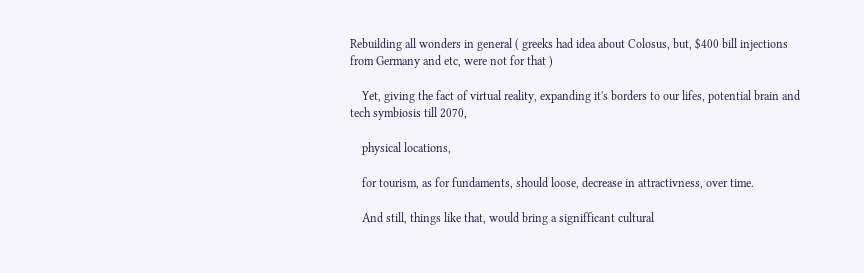Rebuilding all wonders in general ( greeks had idea about Colosus, but, $400 bill injections from Germany and etc, were not for that )

    Yet, giving the fact of virtual reality, expanding it's borders to our lifes, potential brain and tech symbiosis till 2070,

    physical locations,

    for tourism, as for fundaments, should loose, decrease in attractivness, over time.

    And still, things like that, would bring a signifficant cultural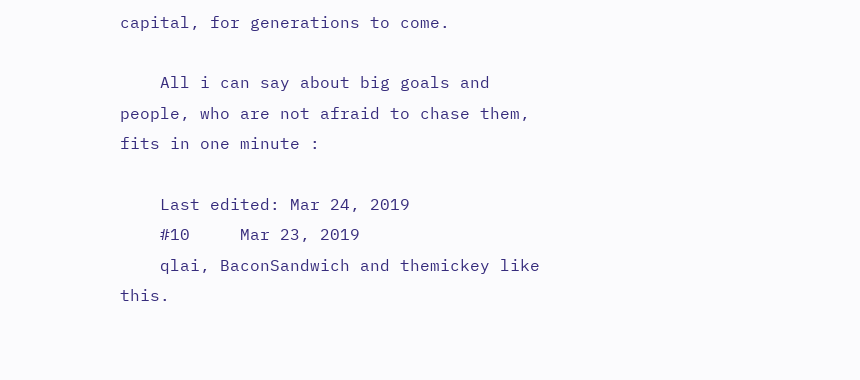capital, for generations to come.

    All i can say about big goals and people, who are not afraid to chase them, fits in one minute :

    Last edited: Mar 24, 2019
    #10     Mar 23, 2019
    qlai, BaconSandwich and themickey like this.